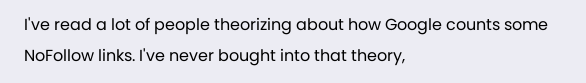I've read a lot of people theorizing about how Google counts some NoFollow links. I've never bought into that theory,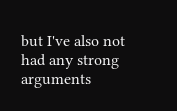but I've also not had any strong arguments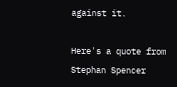against it.

Here's a quote from Stephan Spencer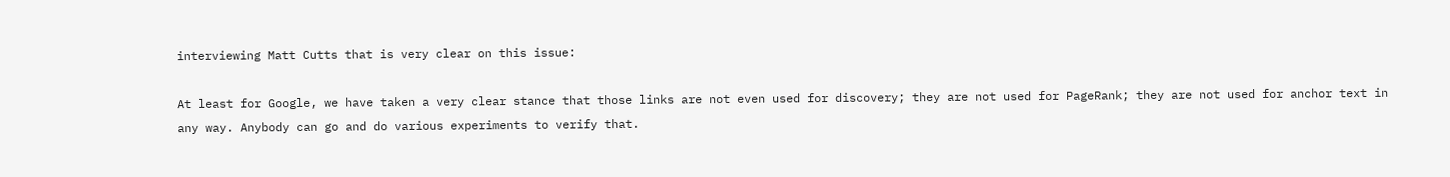interviewing Matt Cutts that is very clear on this issue:

At least for Google, we have taken a very clear stance that those links are not even used for discovery; they are not used for PageRank; they are not used for anchor text in any way. Anybody can go and do various experiments to verify that.